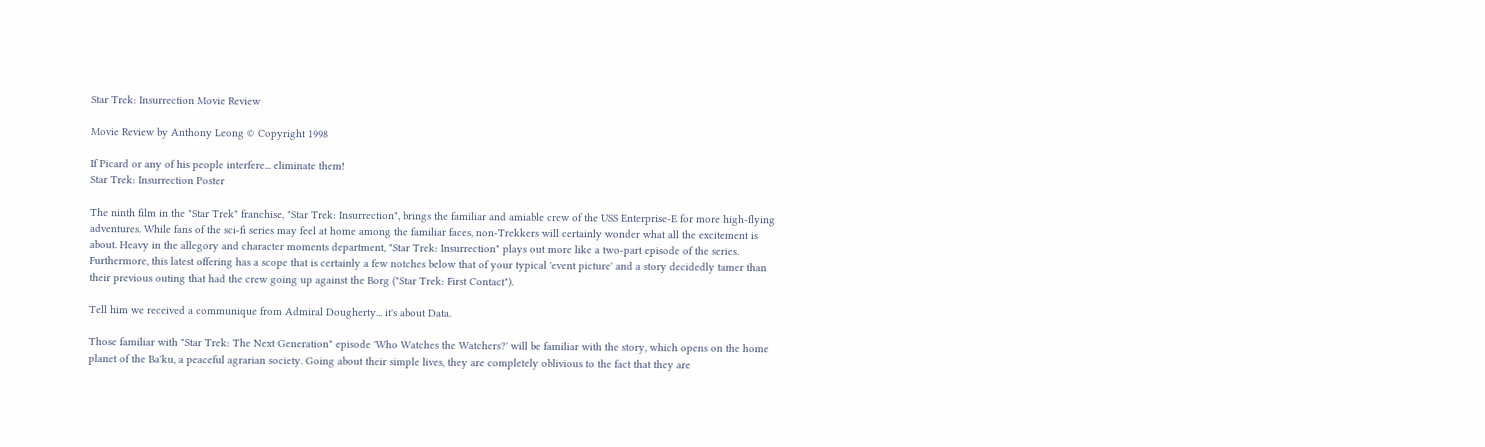Star Trek: Insurrection Movie Review

Movie Review by Anthony Leong © Copyright 1998

If Picard or any of his people interfere... eliminate them!
Star Trek: Insurrection Poster

The ninth film in the "Star Trek" franchise, "Star Trek: Insurrection", brings the familiar and amiable crew of the USS Enterprise-E for more high-flying adventures. While fans of the sci-fi series may feel at home among the familiar faces, non-Trekkers will certainly wonder what all the excitement is about. Heavy in the allegory and character moments department, "Star Trek: Insurrection" plays out more like a two-part episode of the series. Furthermore, this latest offering has a scope that is certainly a few notches below that of your typical 'event picture' and a story decidedly tamer than their previous outing that had the crew going up against the Borg ("Star Trek: First Contact").

Tell him we received a communique from Admiral Dougherty... it's about Data.

Those familiar with "Star Trek: The Next Generation" episode 'Who Watches the Watchers?' will be familiar with the story, which opens on the home planet of the Ba'ku, a peaceful agrarian society. Going about their simple lives, they are completely oblivious to the fact that they are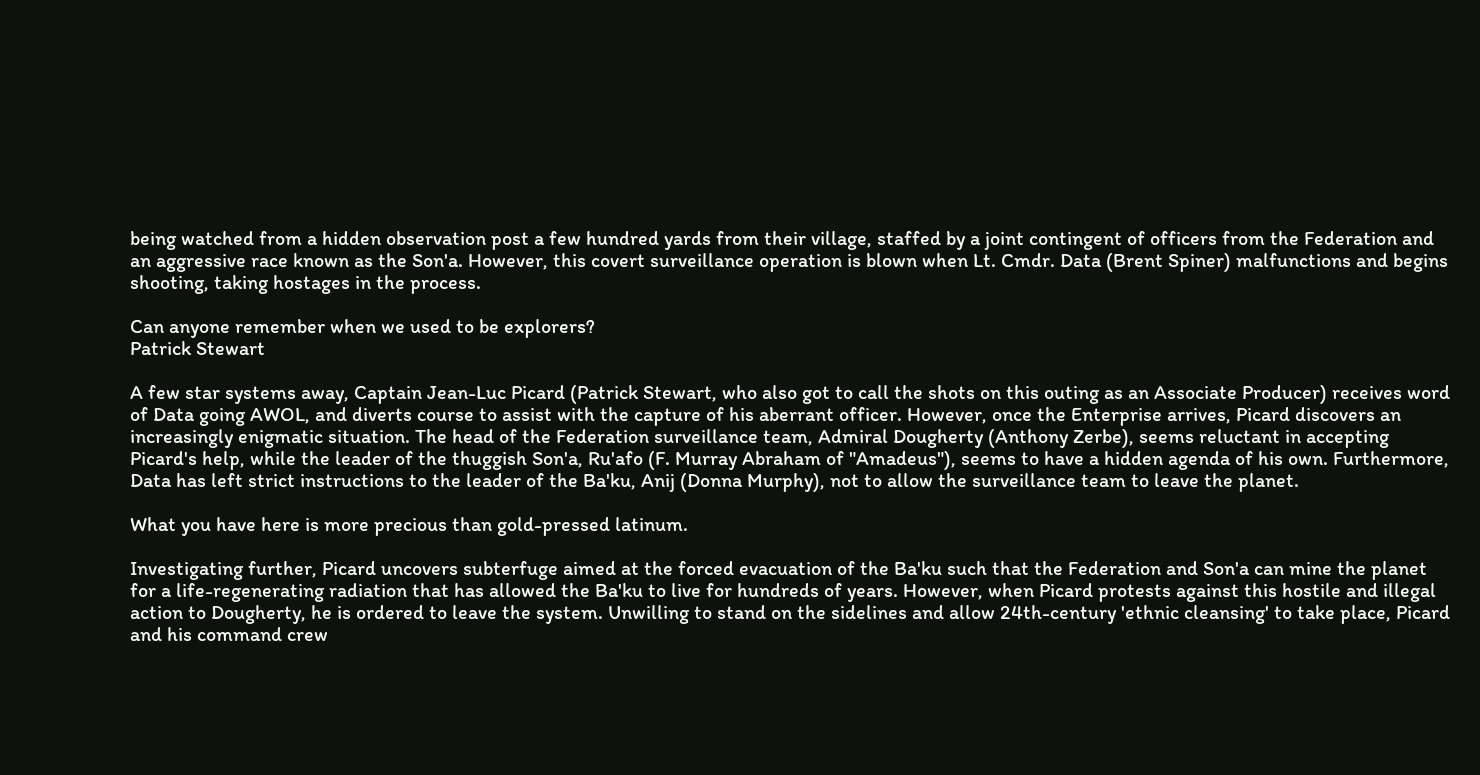being watched from a hidden observation post a few hundred yards from their village, staffed by a joint contingent of officers from the Federation and an aggressive race known as the Son'a. However, this covert surveillance operation is blown when Lt. Cmdr. Data (Brent Spiner) malfunctions and begins shooting, taking hostages in the process.

Can anyone remember when we used to be explorers?
Patrick Stewart

A few star systems away, Captain Jean-Luc Picard (Patrick Stewart, who also got to call the shots on this outing as an Associate Producer) receives word of Data going AWOL, and diverts course to assist with the capture of his aberrant officer. However, once the Enterprise arrives, Picard discovers an increasingly enigmatic situation. The head of the Federation surveillance team, Admiral Dougherty (Anthony Zerbe), seems reluctant in accepting Picard's help, while the leader of the thuggish Son'a, Ru'afo (F. Murray Abraham of "Amadeus"), seems to have a hidden agenda of his own. Furthermore, Data has left strict instructions to the leader of the Ba'ku, Anij (Donna Murphy), not to allow the surveillance team to leave the planet.

What you have here is more precious than gold-pressed latinum.

Investigating further, Picard uncovers subterfuge aimed at the forced evacuation of the Ba'ku such that the Federation and Son'a can mine the planet for a life-regenerating radiation that has allowed the Ba'ku to live for hundreds of years. However, when Picard protests against this hostile and illegal action to Dougherty, he is ordered to leave the system. Unwilling to stand on the sidelines and allow 24th-century 'ethnic cleansing' to take place, Picard and his command crew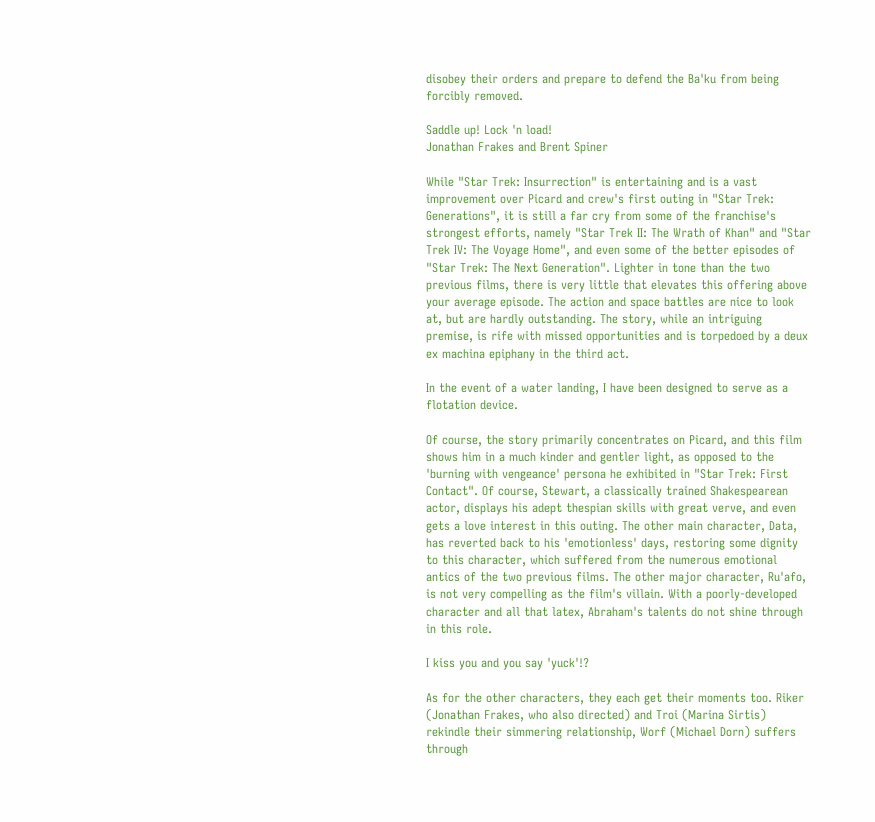disobey their orders and prepare to defend the Ba'ku from being forcibly removed.

Saddle up! Lock 'n load!
Jonathan Frakes and Brent Spiner

While "Star Trek: Insurrection" is entertaining and is a vast improvement over Picard and crew's first outing in "Star Trek: Generations", it is still a far cry from some of the franchise's strongest efforts, namely "Star Trek II: The Wrath of Khan" and "Star Trek IV: The Voyage Home", and even some of the better episodes of "Star Trek: The Next Generation". Lighter in tone than the two previous films, there is very little that elevates this offering above your average episode. The action and space battles are nice to look at, but are hardly outstanding. The story, while an intriguing premise, is rife with missed opportunities and is torpedoed by a deux ex machina epiphany in the third act.

In the event of a water landing, I have been designed to serve as a flotation device.

Of course, the story primarily concentrates on Picard, and this film shows him in a much kinder and gentler light, as opposed to the 'burning with vengeance' persona he exhibited in "Star Trek: First Contact". Of course, Stewart, a classically trained Shakespearean actor, displays his adept thespian skills with great verve, and even gets a love interest in this outing. The other main character, Data, has reverted back to his 'emotionless' days, restoring some dignity to this character, which suffered from the numerous emotional antics of the two previous films. The other major character, Ru'afo, is not very compelling as the film's villain. With a poorly-developed character and all that latex, Abraham's talents do not shine through in this role.

I kiss you and you say 'yuck'!?

As for the other characters, they each get their moments too. Riker (Jonathan Frakes, who also directed) and Troi (Marina Sirtis) rekindle their simmering relationship, Worf (Michael Dorn) suffers through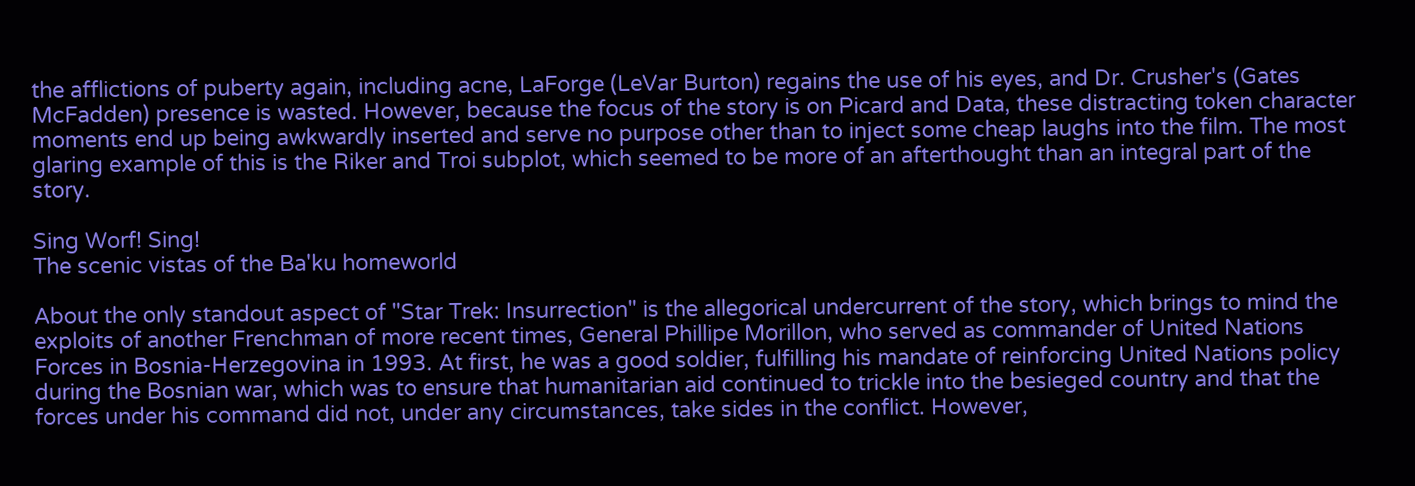the afflictions of puberty again, including acne, LaForge (LeVar Burton) regains the use of his eyes, and Dr. Crusher's (Gates McFadden) presence is wasted. However, because the focus of the story is on Picard and Data, these distracting token character moments end up being awkwardly inserted and serve no purpose other than to inject some cheap laughs into the film. The most glaring example of this is the Riker and Troi subplot, which seemed to be more of an afterthought than an integral part of the story.

Sing Worf! Sing!
The scenic vistas of the Ba'ku homeworld

About the only standout aspect of "Star Trek: Insurrection" is the allegorical undercurrent of the story, which brings to mind the exploits of another Frenchman of more recent times, General Phillipe Morillon, who served as commander of United Nations Forces in Bosnia-Herzegovina in 1993. At first, he was a good soldier, fulfilling his mandate of reinforcing United Nations policy during the Bosnian war, which was to ensure that humanitarian aid continued to trickle into the besieged country and that the forces under his command did not, under any circumstances, take sides in the conflict. However,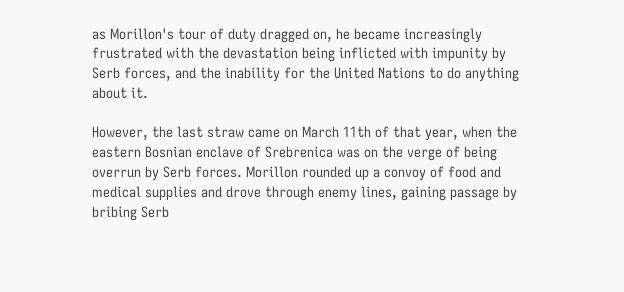as Morillon's tour of duty dragged on, he became increasingly frustrated with the devastation being inflicted with impunity by Serb forces, and the inability for the United Nations to do anything about it.

However, the last straw came on March 11th of that year, when the eastern Bosnian enclave of Srebrenica was on the verge of being overrun by Serb forces. Morillon rounded up a convoy of food and medical supplies and drove through enemy lines, gaining passage by bribing Serb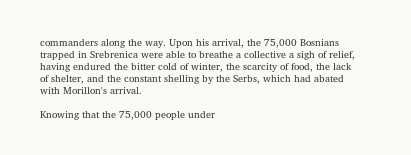commanders along the way. Upon his arrival, the 75,000 Bosnians trapped in Srebrenica were able to breathe a collective a sigh of relief, having endured the bitter cold of winter, the scarcity of food, the lack of shelter, and the constant shelling by the Serbs, which had abated with Morillon's arrival.

Knowing that the 75,000 people under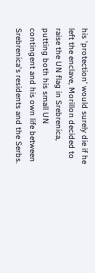his 'protection' would surely die if he left the enclave, Morillon decided to raise the UN flag in Srebrenica, putting both his small UN contingent and his own life between Srebrenica's residents and the Serbs.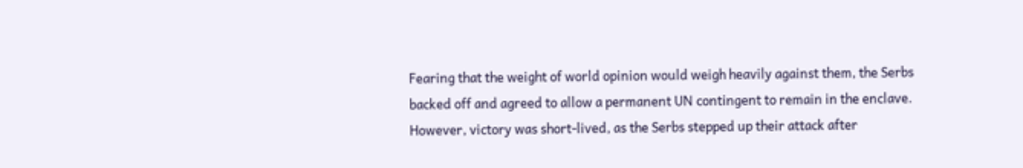Fearing that the weight of world opinion would weigh heavily against them, the Serbs backed off and agreed to allow a permanent UN contingent to remain in the enclave. However, victory was short-lived, as the Serbs stepped up their attack after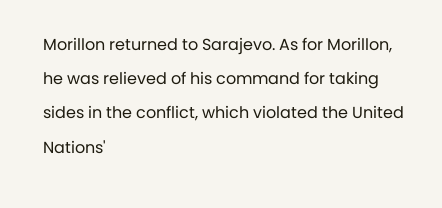Morillon returned to Sarajevo. As for Morillon, he was relieved of his command for taking sides in the conflict, which violated the United Nations'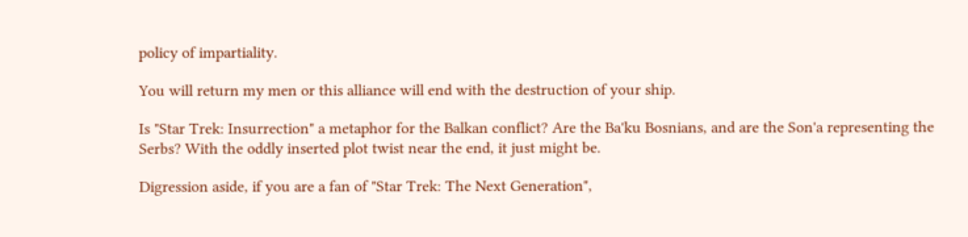policy of impartiality.

You will return my men or this alliance will end with the destruction of your ship.

Is "Star Trek: Insurrection" a metaphor for the Balkan conflict? Are the Ba'ku Bosnians, and are the Son'a representing the Serbs? With the oddly inserted plot twist near the end, it just might be.

Digression aside, if you are a fan of "Star Trek: The Next Generation",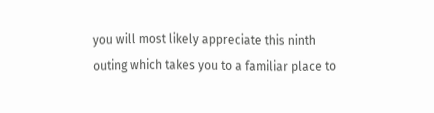you will most likely appreciate this ninth outing which takes you to a familiar place to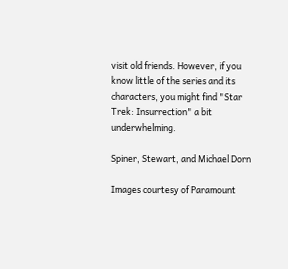visit old friends. However, if you know little of the series and its characters, you might find "Star Trek: Insurrection" a bit underwhelming.

Spiner, Stewart, and Michael Dorn

Images courtesy of Paramount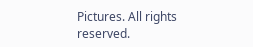Pictures. All rights reserved.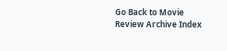Go Back to Movie Review Archive Index